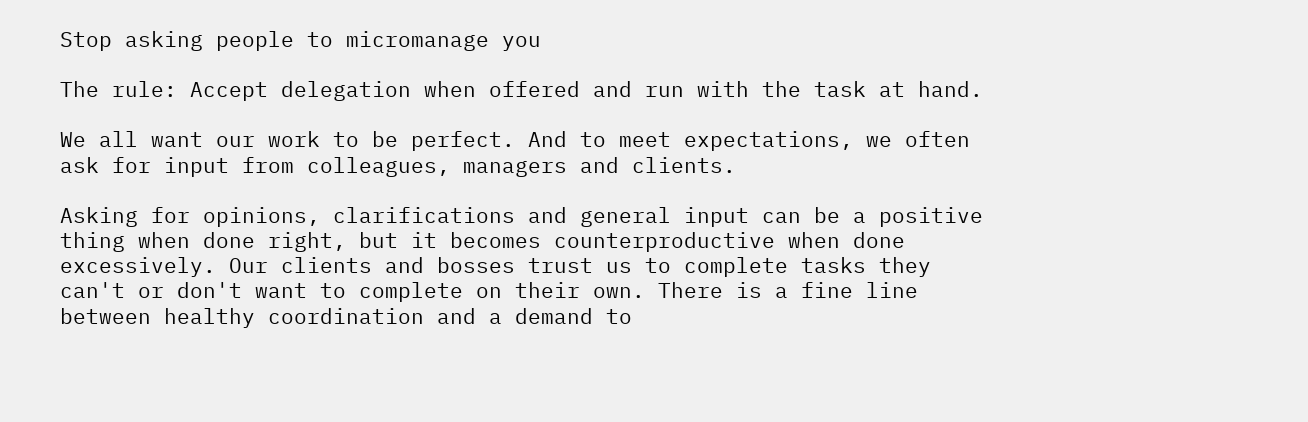Stop asking people to micromanage you

The rule: Accept delegation when offered and run with the task at hand.

We all want our work to be perfect. And to meet expectations, we often ask for input from colleagues, managers and clients.

Asking for opinions, clarifications and general input can be a positive thing when done right, but it becomes counterproductive when done excessively. Our clients and bosses trust us to complete tasks they can't or don't want to complete on their own. There is a fine line between healthy coordination and a demand to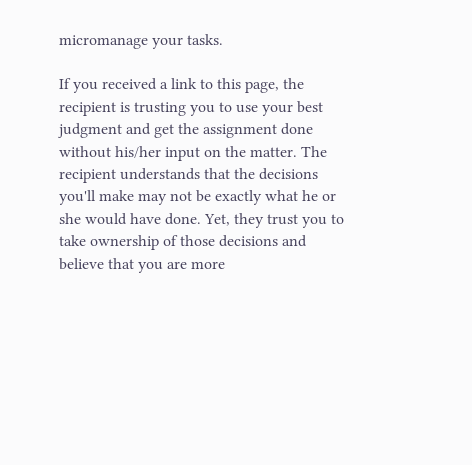micromanage your tasks.

If you received a link to this page, the recipient is trusting you to use your best judgment and get the assignment done without his/her input on the matter. The recipient understands that the decisions you'll make may not be exactly what he or she would have done. Yet, they trust you to take ownership of those decisions and believe that you are more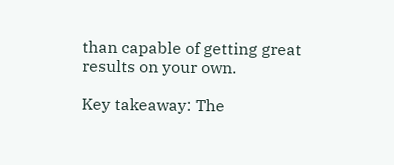than capable of getting great results on your own.

Key takeaway: The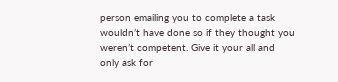person emailing you to complete a task wouldn’t have done so if they thought you weren’t competent. Give it your all and only ask for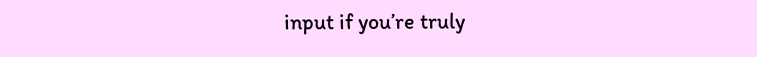input if you’re truly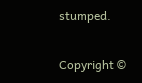stumped.

Copyright ©